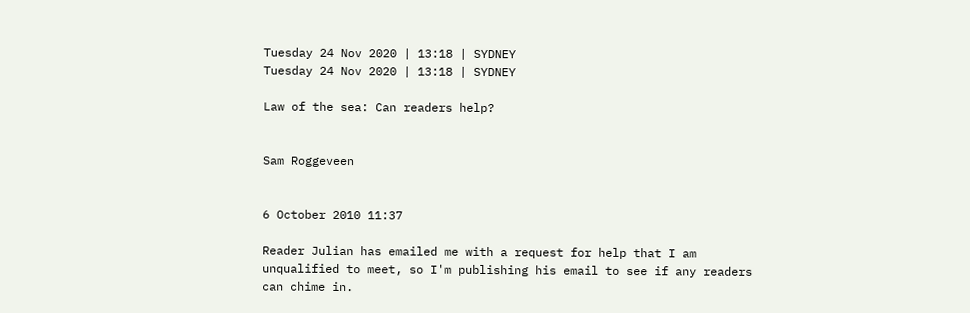Tuesday 24 Nov 2020 | 13:18 | SYDNEY
Tuesday 24 Nov 2020 | 13:18 | SYDNEY

Law of the sea: Can readers help?


Sam Roggeveen


6 October 2010 11:37

Reader Julian has emailed me with a request for help that I am unqualified to meet, so I'm publishing his email to see if any readers can chime in.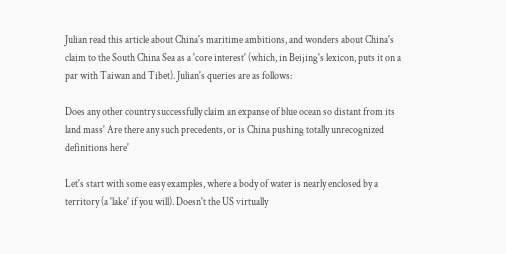Julian read this article about China's maritime ambitions, and wonders about China's claim to the South China Sea as a 'core interest' (which, in Beijing's lexicon, puts it on a par with Taiwan and Tibet). Julian's queries are as follows:

Does any other country successfully claim an expanse of blue ocean so distant from its land mass' Are there any such precedents, or is China pushing totally unrecognized definitions here'

Let's start with some easy examples, where a body of water is nearly enclosed by a territory (a 'lake' if you will). Doesn't the US virtually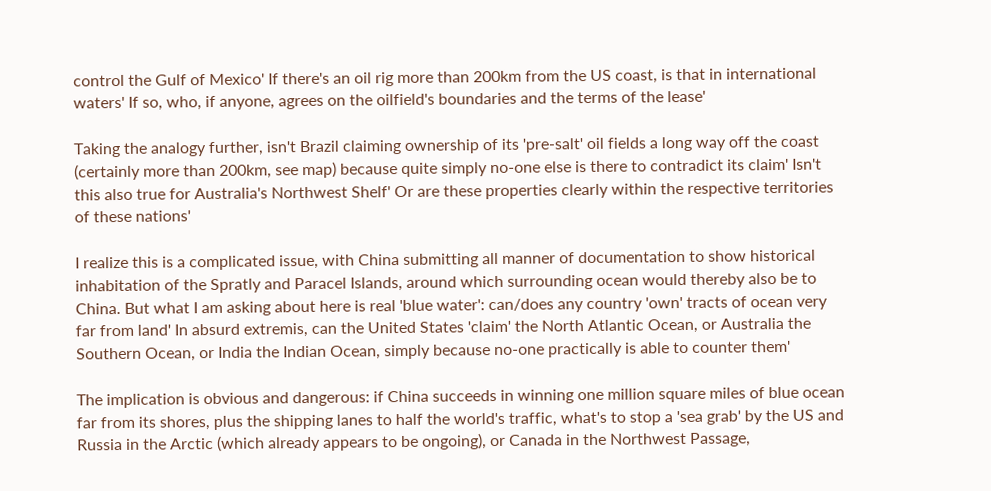control the Gulf of Mexico' If there's an oil rig more than 200km from the US coast, is that in international waters' If so, who, if anyone, agrees on the oilfield's boundaries and the terms of the lease'

Taking the analogy further, isn't Brazil claiming ownership of its 'pre-salt' oil fields a long way off the coast (certainly more than 200km, see map) because quite simply no-one else is there to contradict its claim' Isn't this also true for Australia's Northwest Shelf' Or are these properties clearly within the respective territories of these nations'

I realize this is a complicated issue, with China submitting all manner of documentation to show historical inhabitation of the Spratly and Paracel Islands, around which surrounding ocean would thereby also be to China. But what I am asking about here is real 'blue water': can/does any country 'own' tracts of ocean very far from land' In absurd extremis, can the United States 'claim' the North Atlantic Ocean, or Australia the Southern Ocean, or India the Indian Ocean, simply because no-one practically is able to counter them'

The implication is obvious and dangerous: if China succeeds in winning one million square miles of blue ocean far from its shores, plus the shipping lanes to half the world's traffic, what's to stop a 'sea grab' by the US and Russia in the Arctic (which already appears to be ongoing), or Canada in the Northwest Passage,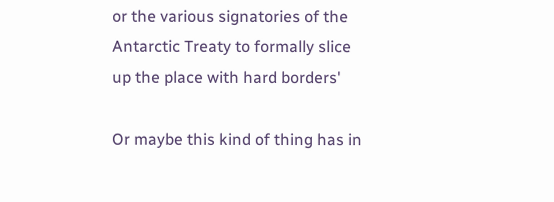or the various signatories of the Antarctic Treaty to formally slice up the place with hard borders'

Or maybe this kind of thing has in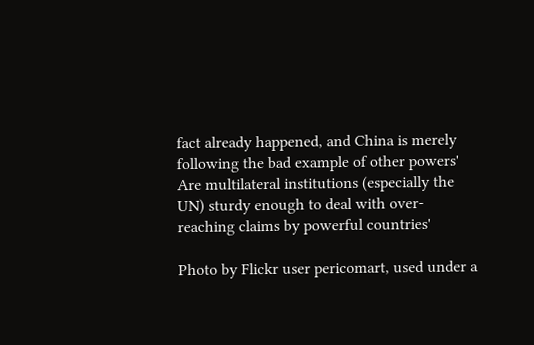fact already happened, and China is merely following the bad example of other powers' Are multilateral institutions (especially the UN) sturdy enough to deal with over-reaching claims by powerful countries'

Photo by Flickr user pericomart, used under a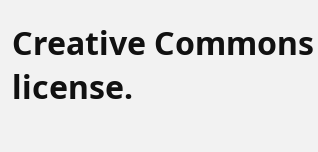Creative Commons license.